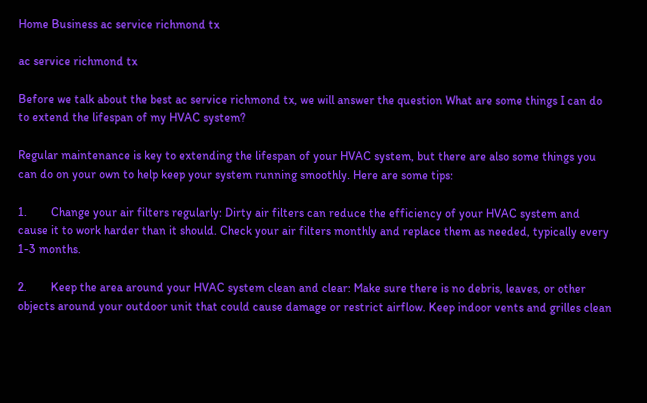Home Business ac service richmond tx

ac service richmond tx

Before we talk about the best ac service richmond tx, we will answer the question What are some things I can do to extend the lifespan of my HVAC system?

Regular maintenance is key to extending the lifespan of your HVAC system, but there are also some things you can do on your own to help keep your system running smoothly. Here are some tips:

1.        Change your air filters regularly: Dirty air filters can reduce the efficiency of your HVAC system and cause it to work harder than it should. Check your air filters monthly and replace them as needed, typically every 1-3 months.

2.        Keep the area around your HVAC system clean and clear: Make sure there is no debris, leaves, or other objects around your outdoor unit that could cause damage or restrict airflow. Keep indoor vents and grilles clean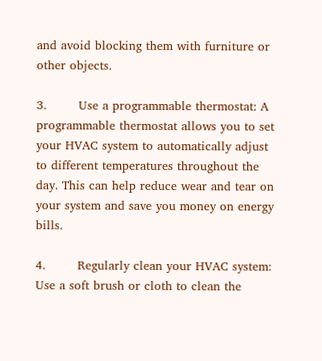and avoid blocking them with furniture or other objects.

3.        Use a programmable thermostat: A programmable thermostat allows you to set your HVAC system to automatically adjust to different temperatures throughout the day. This can help reduce wear and tear on your system and save you money on energy bills.

4.        Regularly clean your HVAC system: Use a soft brush or cloth to clean the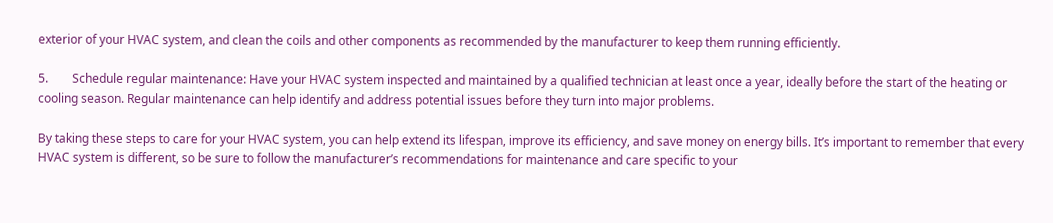exterior of your HVAC system, and clean the coils and other components as recommended by the manufacturer to keep them running efficiently.

5.        Schedule regular maintenance: Have your HVAC system inspected and maintained by a qualified technician at least once a year, ideally before the start of the heating or cooling season. Regular maintenance can help identify and address potential issues before they turn into major problems.

By taking these steps to care for your HVAC system, you can help extend its lifespan, improve its efficiency, and save money on energy bills. It’s important to remember that every HVAC system is different, so be sure to follow the manufacturer’s recommendations for maintenance and care specific to your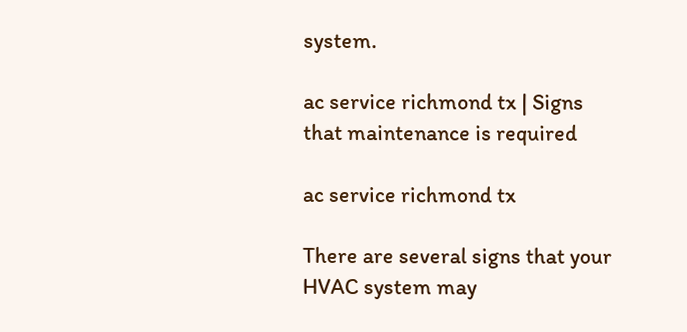system.

ac service richmond tx | Signs that maintenance is required

ac service richmond tx

There are several signs that your HVAC system may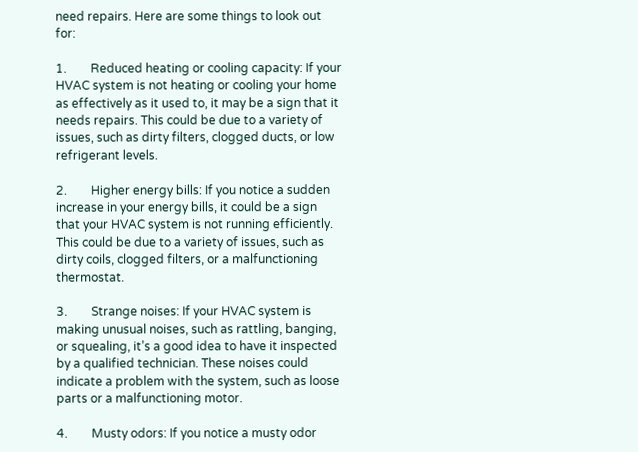need repairs. Here are some things to look out for:

1.        Reduced heating or cooling capacity: If your HVAC system is not heating or cooling your home as effectively as it used to, it may be a sign that it needs repairs. This could be due to a variety of issues, such as dirty filters, clogged ducts, or low refrigerant levels.

2.        Higher energy bills: If you notice a sudden increase in your energy bills, it could be a sign that your HVAC system is not running efficiently. This could be due to a variety of issues, such as dirty coils, clogged filters, or a malfunctioning thermostat.

3.        Strange noises: If your HVAC system is making unusual noises, such as rattling, banging, or squealing, it’s a good idea to have it inspected by a qualified technician. These noises could indicate a problem with the system, such as loose parts or a malfunctioning motor.

4.        Musty odors: If you notice a musty odor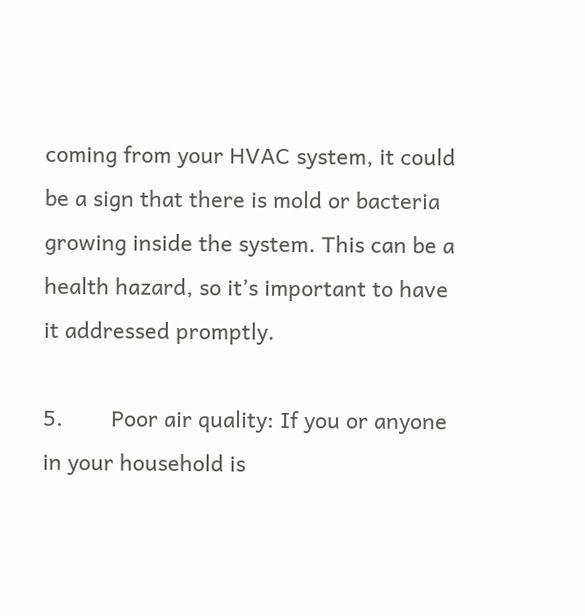coming from your HVAC system, it could be a sign that there is mold or bacteria growing inside the system. This can be a health hazard, so it’s important to have it addressed promptly.

5.        Poor air quality: If you or anyone in your household is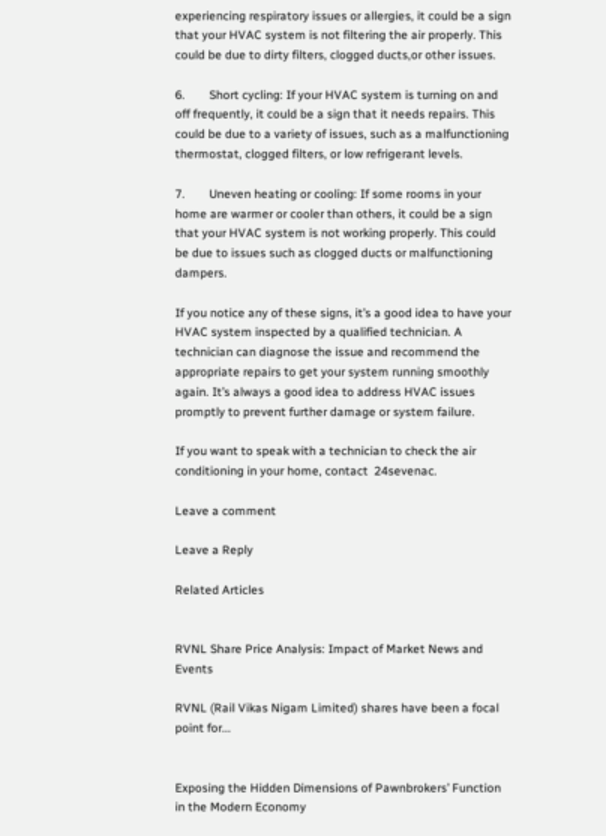experiencing respiratory issues or allergies, it could be a sign that your HVAC system is not filtering the air properly. This could be due to dirty filters, clogged ducts,or other issues.

6.        Short cycling: If your HVAC system is turning on and off frequently, it could be a sign that it needs repairs. This could be due to a variety of issues, such as a malfunctioning thermostat, clogged filters, or low refrigerant levels.

7.        Uneven heating or cooling: If some rooms in your home are warmer or cooler than others, it could be a sign that your HVAC system is not working properly. This could be due to issues such as clogged ducts or malfunctioning dampers.

If you notice any of these signs, it’s a good idea to have your HVAC system inspected by a qualified technician. A technician can diagnose the issue and recommend the appropriate repairs to get your system running smoothly again. It’s always a good idea to address HVAC issues promptly to prevent further damage or system failure.

If you want to speak with a technician to check the air conditioning in your home, contact  24sevenac.

Leave a comment

Leave a Reply

Related Articles


RVNL Share Price Analysis: Impact of Market News and Events

RVNL (Rail Vikas Nigam Limited) shares have been a focal point for...


Exposing the Hidden Dimensions of Pawnbrokers’ Function in the Modern Economy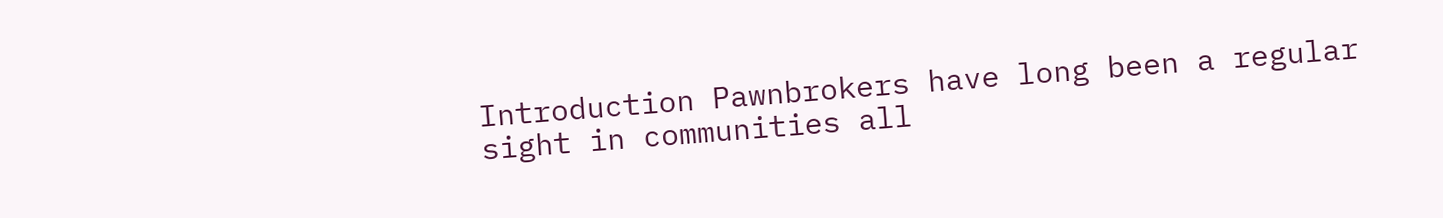Introduction Pawnbrokers have long been a regular sight in communities all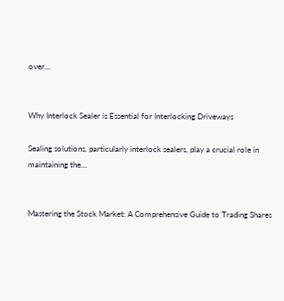over...


Why Interlock Sealer is Essential for Interlocking Driveways

Sealing solutions, particularly interlock sealers, play a crucial role in maintaining the...


Mastering the Stock Market: A Comprehensive Guide to Trading Shares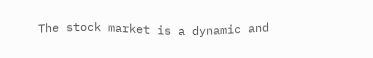The stock market is a dynamic and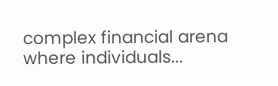complex financial arena where individuals...